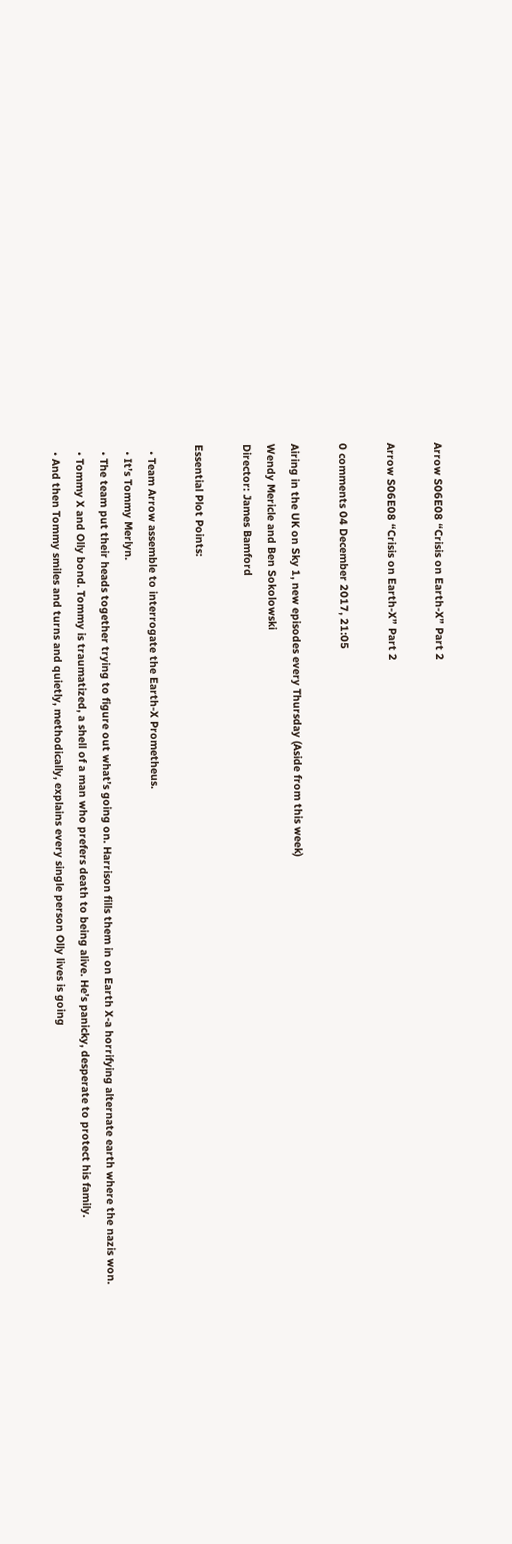Arrow S06E08 “Crisis on Earth-X” Part 2

Arrow S06E08 “Crisis on Earth-X” Part 2

0 comments 04 December 2017, 21:05

Airing in the UK on Sky 1, new episodes every Thursday (Aside from this week)
Wendy Mericle and Ben Sokolowski
Director: James Bamford

Essential Plot Points:

  • Team Arrow assemble to interrogate the Earth-X Prometheus.
  • It’s Tommy Merlyn.
  • The team put their heads together trying to figure out what’s going on. Harrison fills them in on Earth X-a horrifying alternate earth where the nazis won.
  • Tommy X and Olly bond. Tommy is traumatized, a shell of a man who prefers death to being alive. He’s panicky, desperate to protect his family.
  • And then Tommy smiles and turns and quietly, methodically, explains every single person Olly lives is going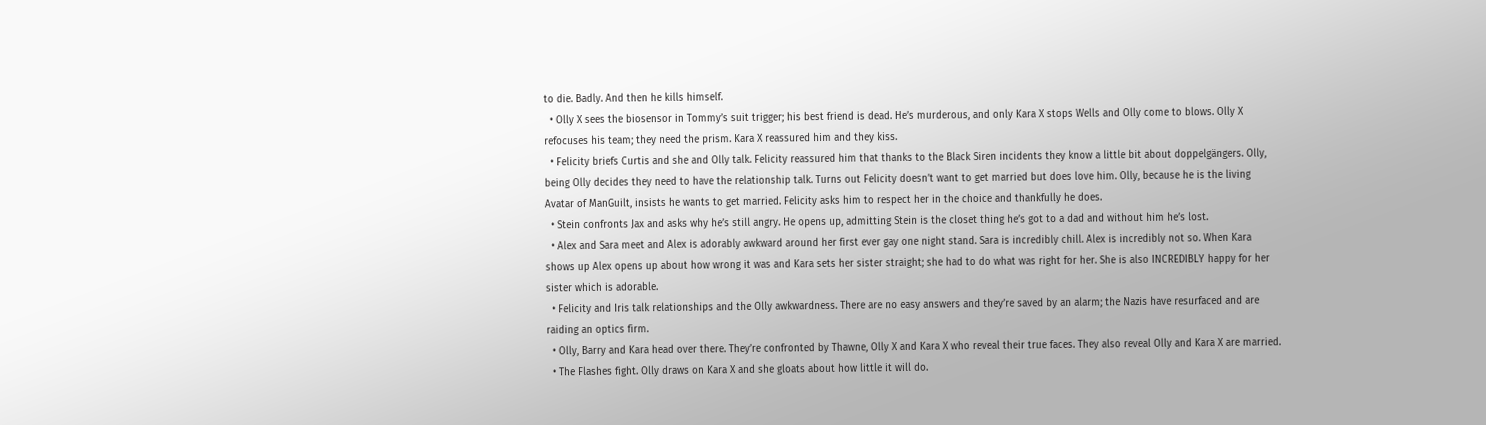to die. Badly. And then he kills himself.
  • Olly X sees the biosensor in Tommy’s suit trigger; his best friend is dead. He’s murderous, and only Kara X stops Wells and Olly come to blows. Olly X refocuses his team; they need the prism. Kara X reassured him and they kiss.
  • Felicity briefs Curtis and she and Olly talk. Felicity reassured him that thanks to the Black Siren incidents they know a little bit about doppelgängers. Olly, being Olly decides they need to have the relationship talk. Turns out Felicity doesn’t want to get married but does love him. Olly, because he is the living Avatar of ManGuilt, insists he wants to get married. Felicity asks him to respect her in the choice and thankfully he does.
  • Stein confronts Jax and asks why he’s still angry. He opens up, admitting Stein is the closet thing he’s got to a dad and without him he’s lost.
  • Alex and Sara meet and Alex is adorably awkward around her first ever gay one night stand. Sara is incredibly chill. Alex is incredibly not so. When Kara shows up Alex opens up about how wrong it was and Kara sets her sister straight; she had to do what was right for her. She is also INCREDIBLY happy for her sister which is adorable.
  • Felicity and Iris talk relationships and the Olly awkwardness. There are no easy answers and they’re saved by an alarm; the Nazis have resurfaced and are raiding an optics firm.
  • Olly, Barry and Kara head over there. They’re confronted by Thawne, Olly X and Kara X who reveal their true faces. They also reveal Olly and Kara X are married.
  • The Flashes fight. Olly draws on Kara X and she gloats about how little it will do.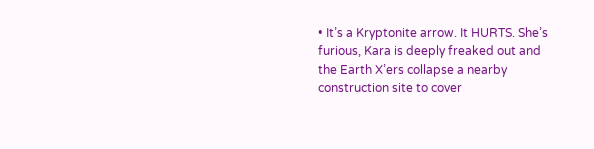• It’s a Kryptonite arrow. It HURTS. She’s furious, Kara is deeply freaked out and the Earth X’ers collapse a nearby construction site to cover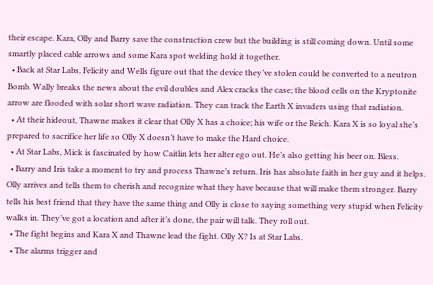their escape. Kara, Olly and Barry save the construction crew but the building is still coming down. Until some smartly placed cable arrows and some Kara spot welding hold it together.
  • Back at Star Labs, Felicity and Wells figure out that the device they’ve stolen could be converted to a neutron Bomb. Wally breaks the news about the evil doubles and Alex cracks the case; the blood cells on the Kryptonite arrow are flooded with solar short wave radiation. They can track the Earth X invaders using that radiation.
  • At their hideout, Thawne makes it clear that Olly X has a choice; his wife or the Reich. Kara X is so loyal she’s prepared to sacrifice her life so Olly X doesn’t have to make the Hard choice.
  • At Star Labs, Mick is fascinated by how Caitlin lets her alter ego out. He’s also getting his beer on. Bless.
  • Barry and Iris take a moment to try and process Thawne’s return. Iris has absolute faith in her guy and it helps. Olly arrives and tells them to cherish and recognize what they have because that will make them stronger. Barry tells his best friend that they have the same thing and Olly is close to saying something very stupid when Felicity walks in. They’ve got a location and after it’s done, the pair will talk. They roll out.
  • The fight begins and Kara X and Thawne lead the fight. Olly X? Is at Star Labs.
  • The alarms trigger and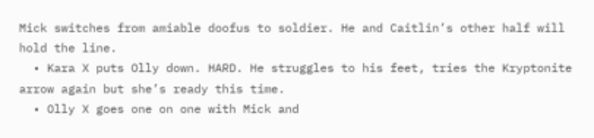Mick switches from amiable doofus to soldier. He and Caitlin’s other half will hold the line.
  • Kara X puts Olly down. HARD. He struggles to his feet, tries the Kryptonite arrow again but she’s ready this time.
  • Olly X goes one on one with Mick and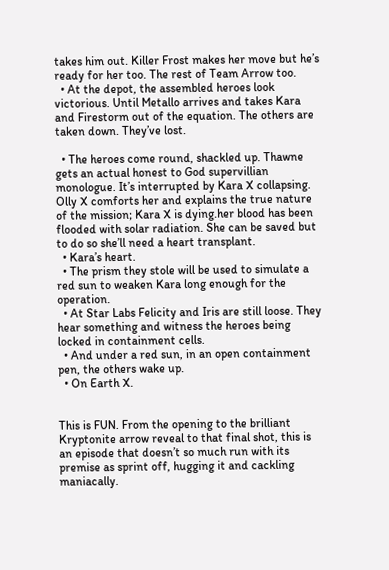takes him out. Killer Frost makes her move but he’s ready for her too. The rest of Team Arrow too.
  • At the depot, the assembled heroes look victorious. Until Metallo arrives and takes Kara and Firestorm out of the equation. The others are taken down. They’ve lost.

  • The heroes come round, shackled up. Thawne gets an actual honest to God supervillian monologue. It’s interrupted by Kara X collapsing. Olly X comforts her and explains the true nature of the mission; Kara X is dying.her blood has been flooded with solar radiation. She can be saved but to do so she’ll need a heart transplant.
  • Kara’s heart.
  • The prism they stole will be used to simulate a red sun to weaken Kara long enough for the operation.
  • At Star Labs Felicity and Iris are still loose. They hear something and witness the heroes being locked in containment cells.
  • And under a red sun, in an open containment pen, the others wake up.
  • On Earth X.


This is FUN. From the opening to the brilliant Kryptonite arrow reveal to that final shot, this is an episode that doesn’t so much run with its premise as sprint off, hugging it and cackling maniacally.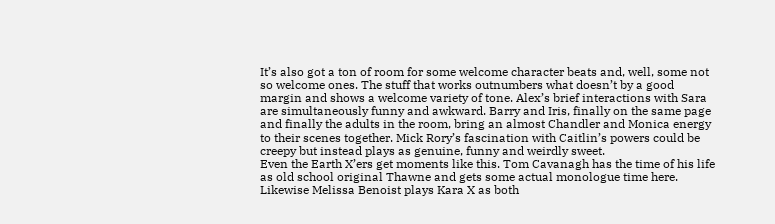It’s also got a ton of room for some welcome character beats and, well, some not so welcome ones. The stuff that works outnumbers what doesn’t by a good margin and shows a welcome variety of tone. Alex’s brief interactions with Sara are simultaneously funny and awkward. Barry and Iris, finally on the same page and finally the adults in the room, bring an almost Chandler and Monica energy to their scenes together. Mick Rory’s fascination with Caitlin’s powers could be creepy but instead plays as genuine, funny and weirdly sweet.
Even the Earth X’ers get moments like this. Tom Cavanagh has the time of his life as old school original Thawne and gets some actual monologue time here. Likewise Melissa Benoist plays Kara X as both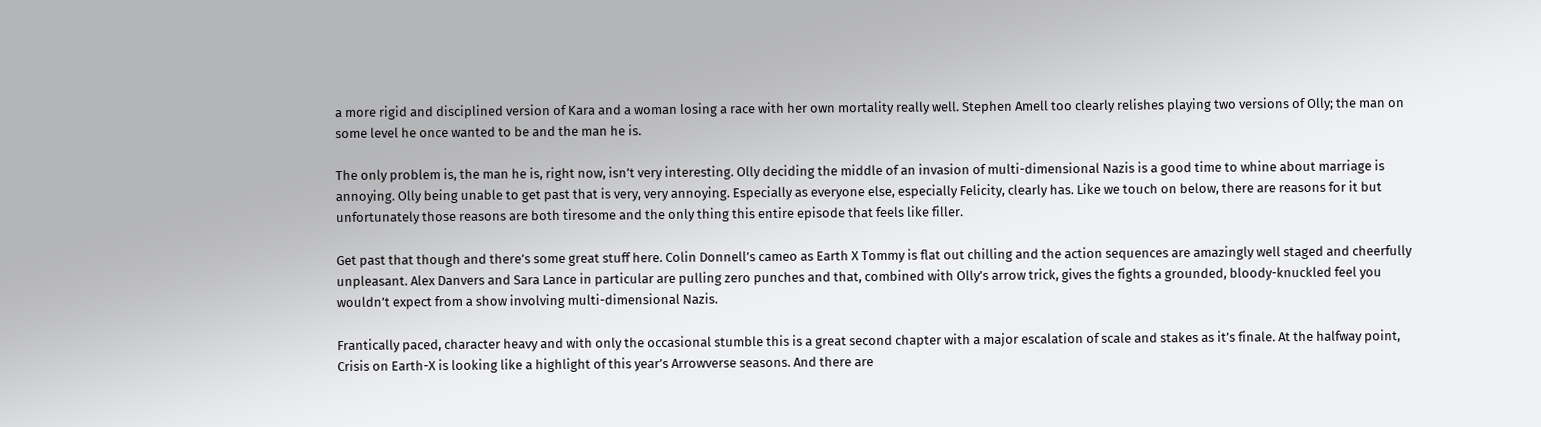a more rigid and disciplined version of Kara and a woman losing a race with her own mortality really well. Stephen Amell too clearly relishes playing two versions of Olly; the man on some level he once wanted to be and the man he is.

The only problem is, the man he is, right now, isn’t very interesting. Olly deciding the middle of an invasion of multi-dimensional Nazis is a good time to whine about marriage is annoying. Olly being unable to get past that is very, very annoying. Especially as everyone else, especially Felicity, clearly has. Like we touch on below, there are reasons for it but unfortunately those reasons are both tiresome and the only thing this entire episode that feels like filler.

Get past that though and there’s some great stuff here. Colin Donnell’s cameo as Earth X Tommy is flat out chilling and the action sequences are amazingly well staged and cheerfully unpleasant. Alex Danvers and Sara Lance in particular are pulling zero punches and that, combined with Olly’s arrow trick, gives the fights a grounded, bloody-knuckled feel you wouldn’t expect from a show involving multi-dimensional Nazis.

Frantically paced, character heavy and with only the occasional stumble this is a great second chapter with a major escalation of scale and stakes as it’s finale. At the halfway point, Crisis on Earth-X is looking like a highlight of this year’s Arrowverse seasons. And there are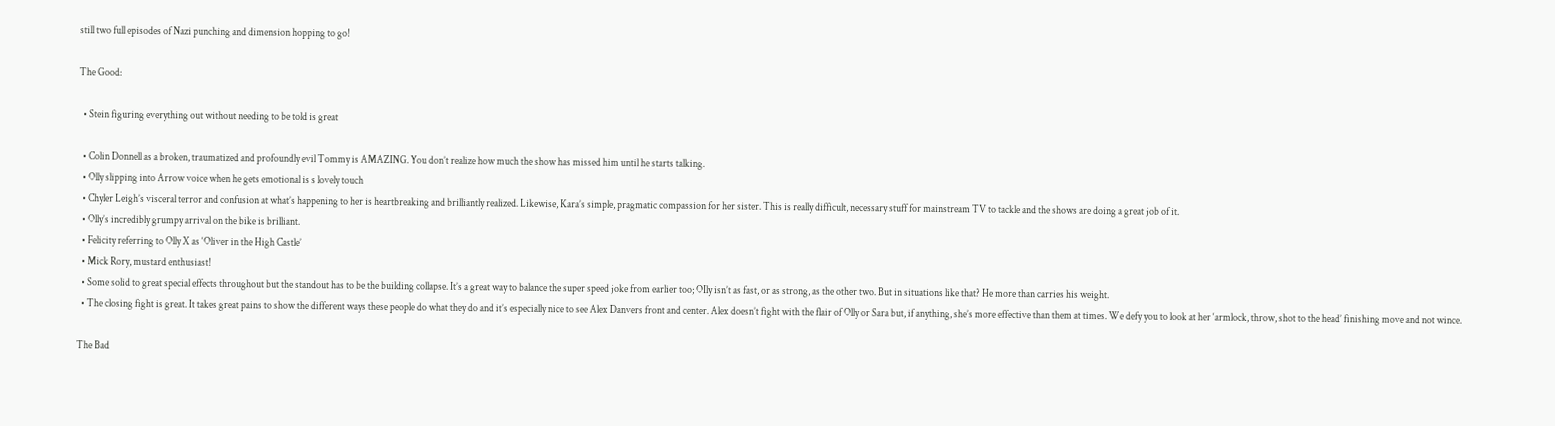still two full episodes of Nazi punching and dimension hopping to go!

The Good:

  • Stein figuring everything out without needing to be told is great

  • Colin Donnell as a broken, traumatized and profoundly evil Tommy is AMAZING. You don’t realize how much the show has missed him until he starts talking.
  • Olly slipping into Arrow voice when he gets emotional is s lovely touch
  • Chyler Leigh’s visceral terror and confusion at what’s happening to her is heartbreaking and brilliantly realized. Likewise, Kara’s simple, pragmatic compassion for her sister. This is really difficult, necessary stuff for mainstream TV to tackle and the shows are doing a great job of it.
  • Olly’s incredibly grumpy arrival on the bike is brilliant.
  • Felicity referring to Olly X as ‘Oliver in the High Castle’
  • Mick Rory, mustard enthusiast!
  • Some solid to great special effects throughout but the standout has to be the building collapse. It’s a great way to balance the super speed joke from earlier too; OIly isn’t as fast, or as strong, as the other two. But in situations like that? He more than carries his weight.
  • The closing fight is great. It takes great pains to show the different ways these people do what they do and it’s especially nice to see Alex Danvers front and center. Alex doesn’t fight with the flair of Olly or Sara but, if anything, she’s more effective than them at times. We defy you to look at her ‘armlock, throw, shot to the head’ finishing move and not wince.

The Bad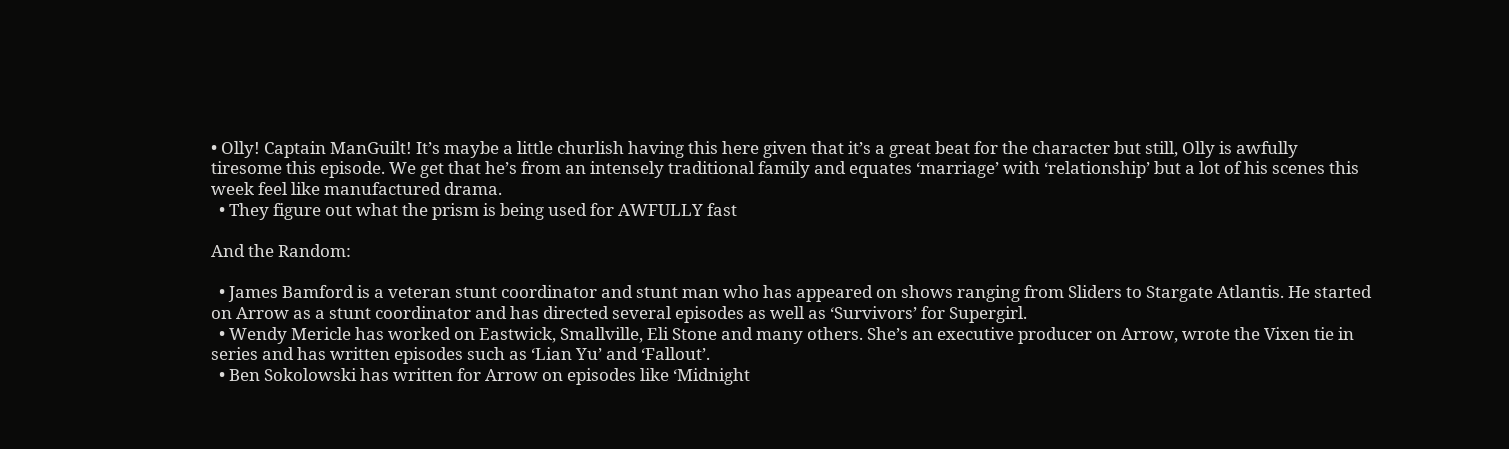• Olly! Captain ManGuilt! It’s maybe a little churlish having this here given that it’s a great beat for the character but still, Olly is awfully tiresome this episode. We get that he’s from an intensely traditional family and equates ‘marriage’ with ‘relationship’ but a lot of his scenes this week feel like manufactured drama.
  • They figure out what the prism is being used for AWFULLY fast

And the Random:

  • James Bamford is a veteran stunt coordinator and stunt man who has appeared on shows ranging from Sliders to Stargate Atlantis. He started on Arrow as a stunt coordinator and has directed several episodes as well as ‘Survivors’ for Supergirl.
  • Wendy Mericle has worked on Eastwick, Smallville, Eli Stone and many others. She’s an executive producer on Arrow, wrote the Vixen tie in series and has written episodes such as ‘Lian Yu’ and ‘Fallout’.
  • Ben Sokolowski has written for Arrow on episodes like ‘Midnight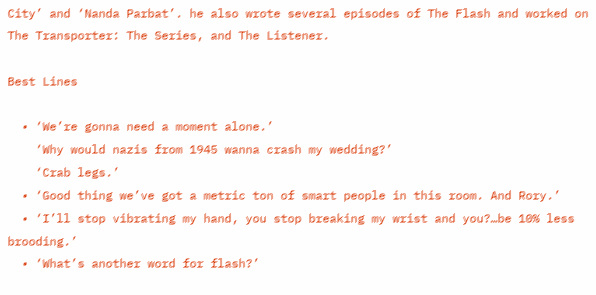City’ and ‘Nanda Parbat’. he also wrote several episodes of The Flash and worked on The Transporter: The Series, and The Listener.

Best Lines

  • ‘We’re gonna need a moment alone.’
    ‘Why would nazis from 1945 wanna crash my wedding?’
    ‘Crab legs.’
  • ‘Good thing we’ve got a metric ton of smart people in this room. And Rory.’
  • ‘I’ll stop vibrating my hand, you stop breaking my wrist and you?…be 10% less brooding.’
  • ‘What’s another word for flash?’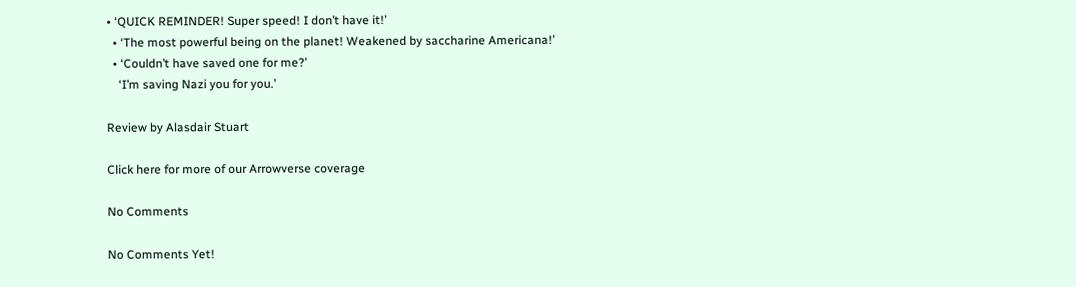• ‘QUICK REMINDER! Super speed! I don’t have it!’
  • ‘The most powerful being on the planet! Weakened by saccharine Americana!’
  • ‘Couldn’t have saved one for me?’
    ‘I’m saving Nazi you for you.’

Review by Alasdair Stuart

Click here for more of our Arrowverse coverage

No Comments

No Comments Yet!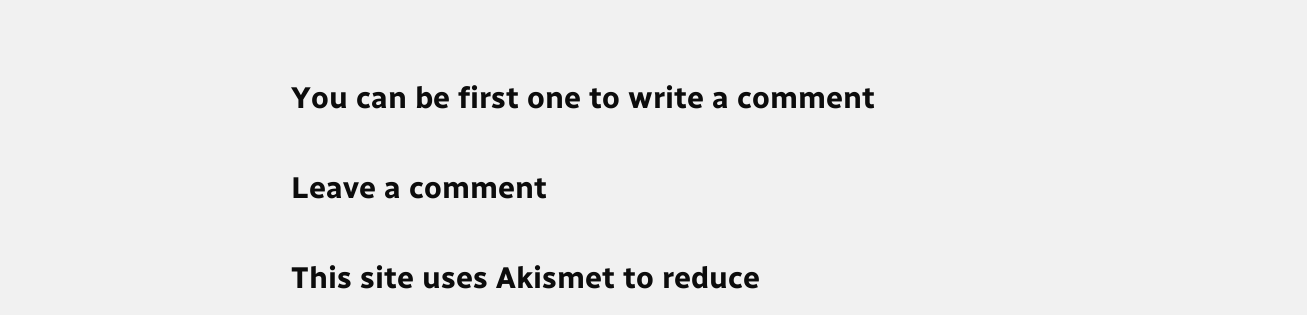You can be first one to write a comment

Leave a comment

This site uses Akismet to reduce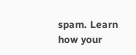spam. Learn how your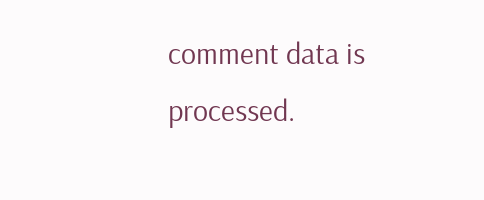comment data is processed.